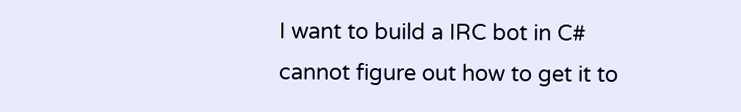I want to build a IRC bot in C# cannot figure out how to get it to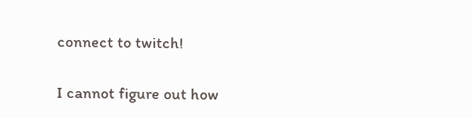connect to twitch!

I cannot figure out how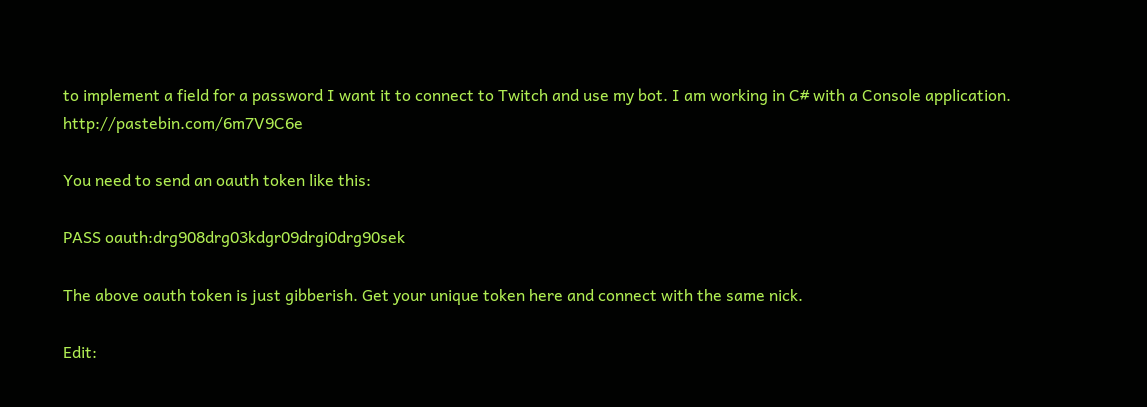to implement a field for a password I want it to connect to Twitch and use my bot. I am working in C# with a Console application. http://pastebin.com/6m7V9C6e

You need to send an oauth token like this:

PASS oauth:drg908drg03kdgr09drgi0drg90sek

The above oauth token is just gibberish. Get your unique token here and connect with the same nick.

Edit: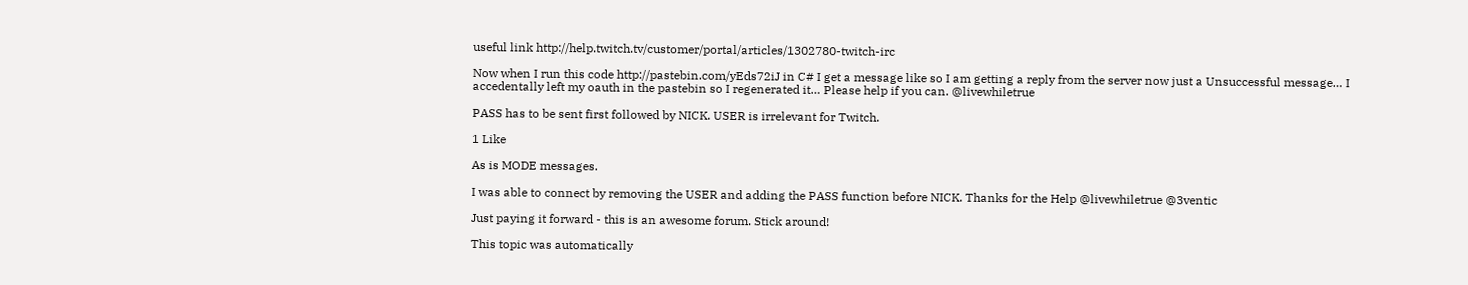useful link http://help.twitch.tv/customer/portal/articles/1302780-twitch-irc

Now when I run this code http://pastebin.com/yEds72iJ in C# I get a message like so I am getting a reply from the server now just a Unsuccessful message… I accedentally left my oauth in the pastebin so I regenerated it… Please help if you can. @livewhiletrue

PASS has to be sent first followed by NICK. USER is irrelevant for Twitch.

1 Like

As is MODE messages.

I was able to connect by removing the USER and adding the PASS function before NICK. Thanks for the Help @livewhiletrue @3ventic

Just paying it forward - this is an awesome forum. Stick around!

This topic was automatically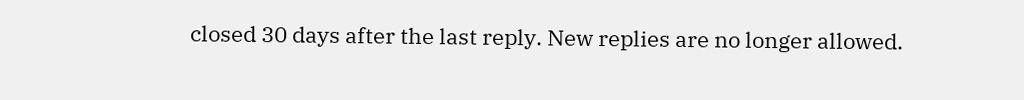closed 30 days after the last reply. New replies are no longer allowed.